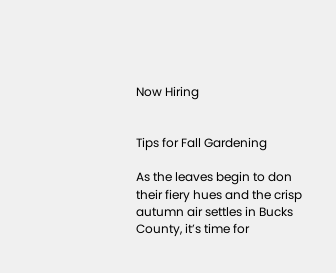Now Hiring


Tips for Fall Gardening

As the leaves begin to don their fiery hues and the crisp autumn air settles in Bucks County, it’s time for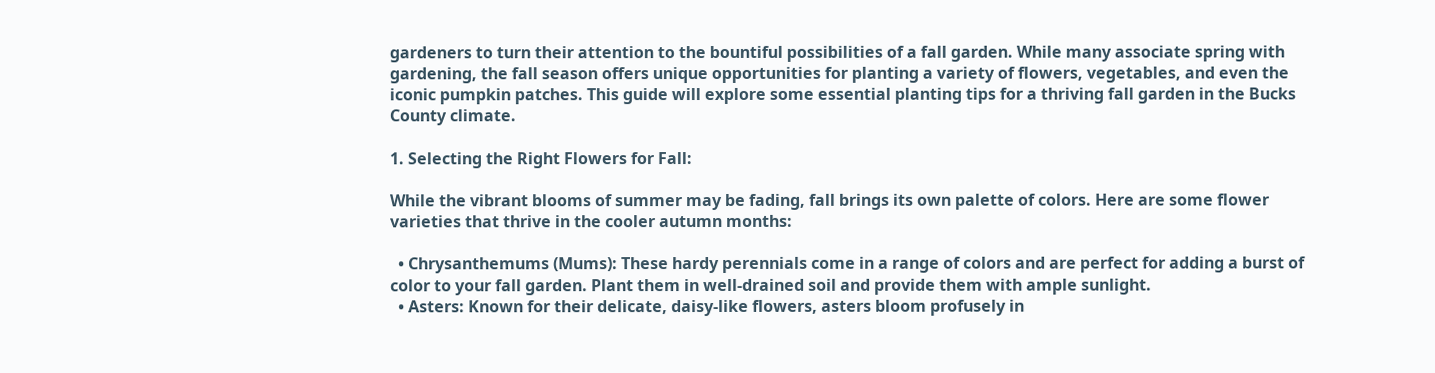gardeners to turn their attention to the bountiful possibilities of a fall garden. While many associate spring with gardening, the fall season offers unique opportunities for planting a variety of flowers, vegetables, and even the iconic pumpkin patches. This guide will explore some essential planting tips for a thriving fall garden in the Bucks County climate.

1. Selecting the Right Flowers for Fall:

While the vibrant blooms of summer may be fading, fall brings its own palette of colors. Here are some flower varieties that thrive in the cooler autumn months:

  • Chrysanthemums (Mums): These hardy perennials come in a range of colors and are perfect for adding a burst of color to your fall garden. Plant them in well-drained soil and provide them with ample sunlight.
  • Asters: Known for their delicate, daisy-like flowers, asters bloom profusely in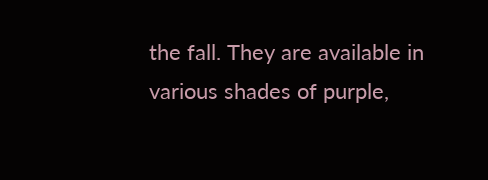the fall. They are available in various shades of purple,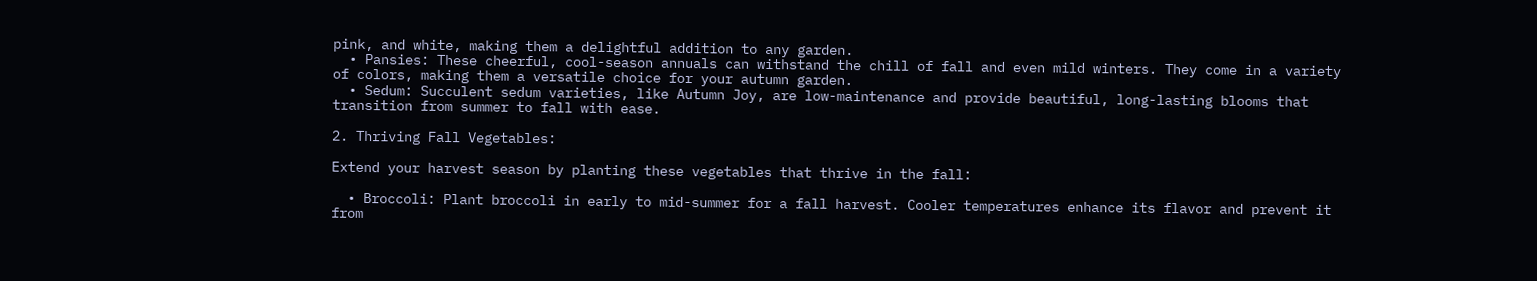pink, and white, making them a delightful addition to any garden.
  • Pansies: These cheerful, cool-season annuals can withstand the chill of fall and even mild winters. They come in a variety of colors, making them a versatile choice for your autumn garden.
  • Sedum: Succulent sedum varieties, like Autumn Joy, are low-maintenance and provide beautiful, long-lasting blooms that transition from summer to fall with ease.

2. Thriving Fall Vegetables:

Extend your harvest season by planting these vegetables that thrive in the fall:

  • Broccoli: Plant broccoli in early to mid-summer for a fall harvest. Cooler temperatures enhance its flavor and prevent it from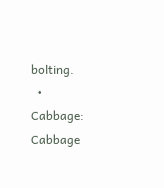bolting.
  • Cabbage: Cabbage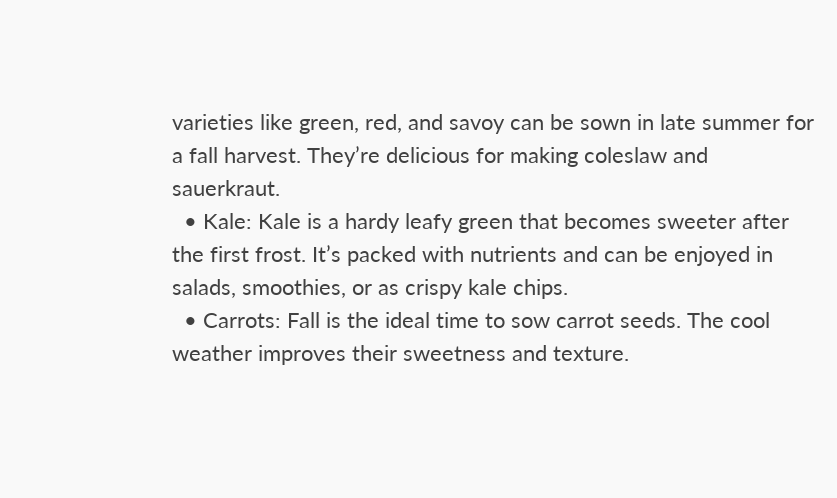varieties like green, red, and savoy can be sown in late summer for a fall harvest. They’re delicious for making coleslaw and sauerkraut.
  • Kale: Kale is a hardy leafy green that becomes sweeter after the first frost. It’s packed with nutrients and can be enjoyed in salads, smoothies, or as crispy kale chips.
  • Carrots: Fall is the ideal time to sow carrot seeds. The cool weather improves their sweetness and texture.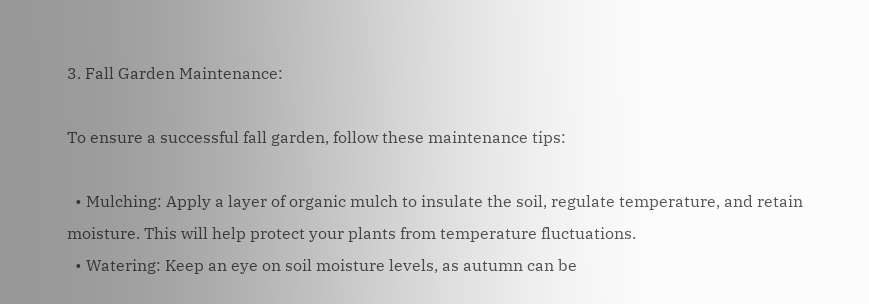3. Fall Garden Maintenance:

To ensure a successful fall garden, follow these maintenance tips:

  • Mulching: Apply a layer of organic mulch to insulate the soil, regulate temperature, and retain moisture. This will help protect your plants from temperature fluctuations.
  • Watering: Keep an eye on soil moisture levels, as autumn can be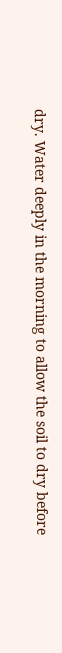dry. Water deeply in the morning to allow the soil to dry before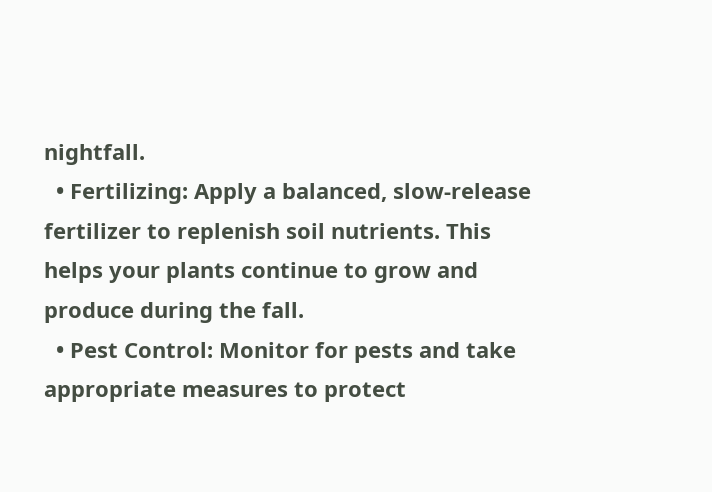nightfall.
  • Fertilizing: Apply a balanced, slow-release fertilizer to replenish soil nutrients. This helps your plants continue to grow and produce during the fall.
  • Pest Control: Monitor for pests and take appropriate measures to protect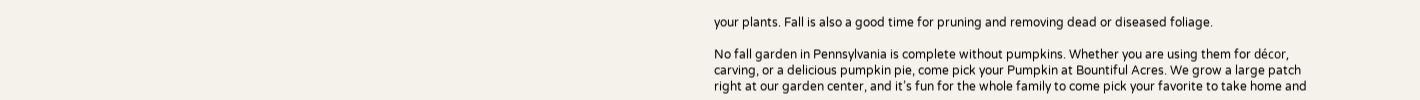your plants. Fall is also a good time for pruning and removing dead or diseased foliage.

No fall garden in Pennsylvania is complete without pumpkins. Whether you are using them for décor, carving, or a delicious pumpkin pie, come pick your Pumpkin at Bountiful Acres. We grow a large patch right at our garden center, and it’s fun for the whole family to come pick your favorite to take home and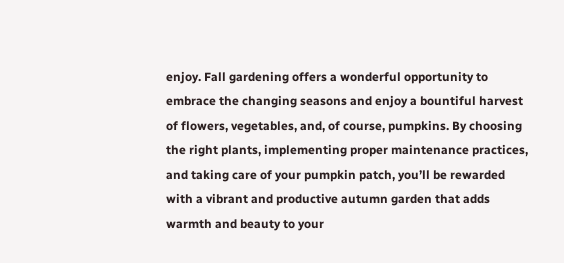enjoy. Fall gardening offers a wonderful opportunity to embrace the changing seasons and enjoy a bountiful harvest of flowers, vegetables, and, of course, pumpkins. By choosing the right plants, implementing proper maintenance practices, and taking care of your pumpkin patch, you’ll be rewarded with a vibrant and productive autumn garden that adds warmth and beauty to your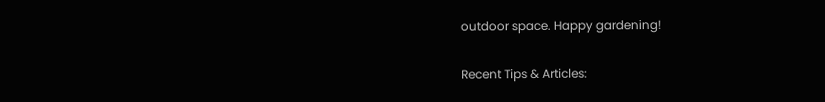outdoor space. Happy gardening!

Recent Tips & Articles: